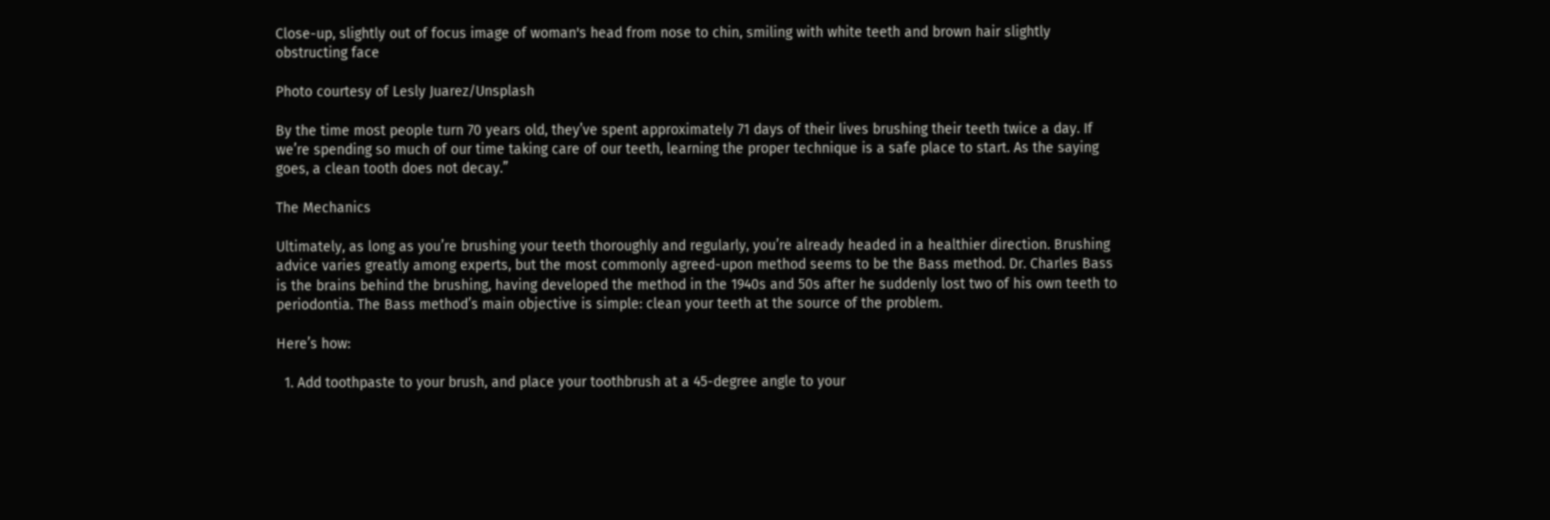Close-up, slightly out of focus image of woman's head from nose to chin, smiling with white teeth and brown hair slightly obstructing face

Photo courtesy of Lesly Juarez/Unsplash

By the time most people turn 70 years old, they’ve spent approximately 71 days of their lives brushing their teeth twice a day. If we’re spending so much of our time taking care of our teeth, learning the proper technique is a safe place to start. As the saying goes, a clean tooth does not decay.”

The Mechanics

Ultimately, as long as you’re brushing your teeth thoroughly and regularly, you’re already headed in a healthier direction. Brushing advice varies greatly among experts, but the most commonly agreed-upon method seems to be the Bass method. Dr. Charles Bass is the brains behind the brushing, having developed the method in the 1940s and 50s after he suddenly lost two of his own teeth to periodontia. The Bass method’s main objective is simple: clean your teeth at the source of the problem.

Here’s how:

  1. Add toothpaste to your brush, and place your toothbrush at a 45-degree angle to your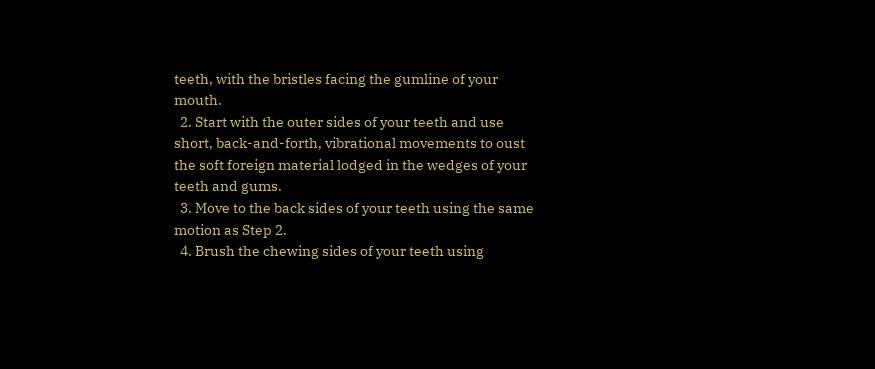teeth, with the bristles facing the gumline of your mouth.
  2. Start with the outer sides of your teeth and use short, back-and-forth, vibrational movements to oust the soft foreign material lodged in the wedges of your teeth and gums.
  3. Move to the back sides of your teeth using the same motion as Step 2.
  4. Brush the chewing sides of your teeth using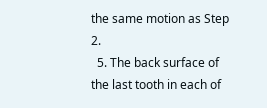the same motion as Step 2.
  5. The back surface of the last tooth in each of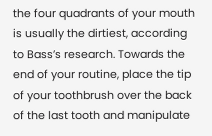the four quadrants of your mouth is usually the dirtiest, according to Bass’s research. Towards the end of your routine, place the tip of your toothbrush over the back of the last tooth and manipulate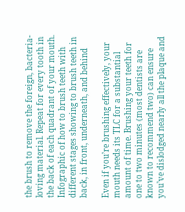the brush to remove the foreign, bacteria-loving material. Repeat for every tooth in the back of each quadrant of your mouth.
Infographic of how to brush teeth with different stages showing to brush teeth in back, in front, underneath, and behind

Even if you’re brushing effectively, your mouth needs its TLC for a substantial amount of time. Brushing your teeth for one to two minutes (most dentists are known to recommend two) can ensure you’ve dislodged nearly all the plaque and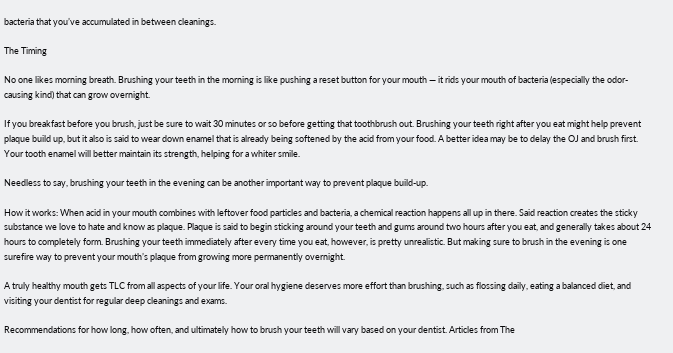bacteria that you’ve accumulated in between cleanings.

The Timing

No one likes morning breath. Brushing your teeth in the morning is like pushing a reset button for your mouth — it rids your mouth of bacteria (especially the odor-causing kind) that can grow overnight.

If you breakfast before you brush, just be sure to wait 30 minutes or so before getting that toothbrush out. Brushing your teeth right after you eat might help prevent plaque build up, but it also is said to wear down enamel that is already being softened by the acid from your food. A better idea may be to delay the OJ and brush first. Your tooth enamel will better maintain its strength, helping for a whiter smile.

Needless to say, brushing your teeth in the evening can be another important way to prevent plaque build-up.

How it works: When acid in your mouth combines with leftover food particles and bacteria, a chemical reaction happens all up in there. Said reaction creates the sticky substance we love to hate and know as plaque. Plaque is said to begin sticking around your teeth and gums around two hours after you eat, and generally takes about 24 hours to completely form. Brushing your teeth immediately after every time you eat, however, is pretty unrealistic. But making sure to brush in the evening is one surefire way to prevent your mouth’s plaque from growing more permanently overnight.

A truly healthy mouth gets TLC from all aspects of your life. Your oral hygiene deserves more effort than brushing, such as flossing daily, eating a balanced diet, and visiting your dentist for regular deep cleanings and exams.

Recommendations for how long, how often, and ultimately how to brush your teeth will vary based on your dentist. Articles from The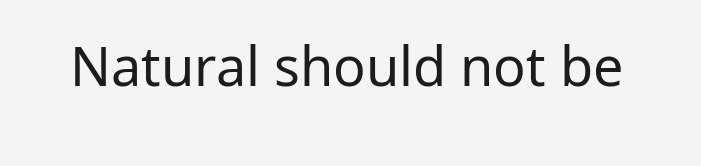Natural should not be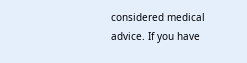considered medical advice. If you have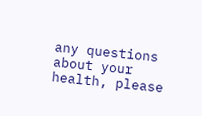any questions about your health, please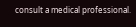consult a medical professional.